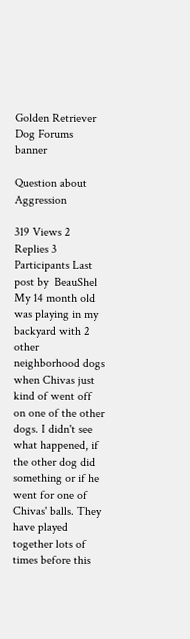Golden Retriever Dog Forums banner

Question about Aggression

319 Views 2 Replies 3 Participants Last post by  BeauShel
My 14 month old was playing in my backyard with 2 other neighborhood dogs when Chivas just kind of went off on one of the other dogs. I didn't see what happened, if the other dog did something or if he went for one of Chivas' balls. They have played together lots of times before this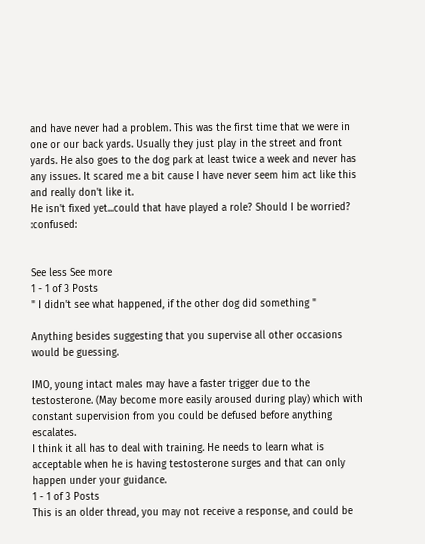and have never had a problem. This was the first time that we were in one or our back yards. Usually they just play in the street and front yards. He also goes to the dog park at least twice a week and never has any issues. It scared me a bit cause I have never seem him act like this and really don't like it.
He isn't fixed yet...could that have played a role? Should I be worried? :confused:


See less See more
1 - 1 of 3 Posts
" I didn't see what happened, if the other dog did something "

Anything besides suggesting that you supervise all other occasions would be guessing.

IMO, young intact males may have a faster trigger due to the testosterone. (May become more easily aroused during play) which with constant supervision from you could be defused before anything escalates.
I think it all has to deal with training. He needs to learn what is acceptable when he is having testosterone surges and that can only happen under your guidance.
1 - 1 of 3 Posts
This is an older thread, you may not receive a response, and could be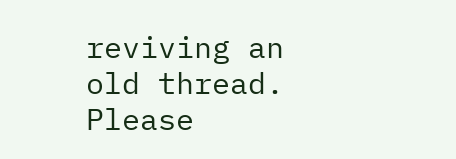reviving an old thread. Please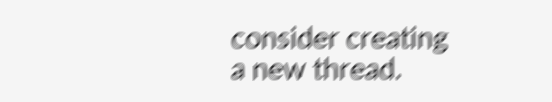consider creating a new thread.